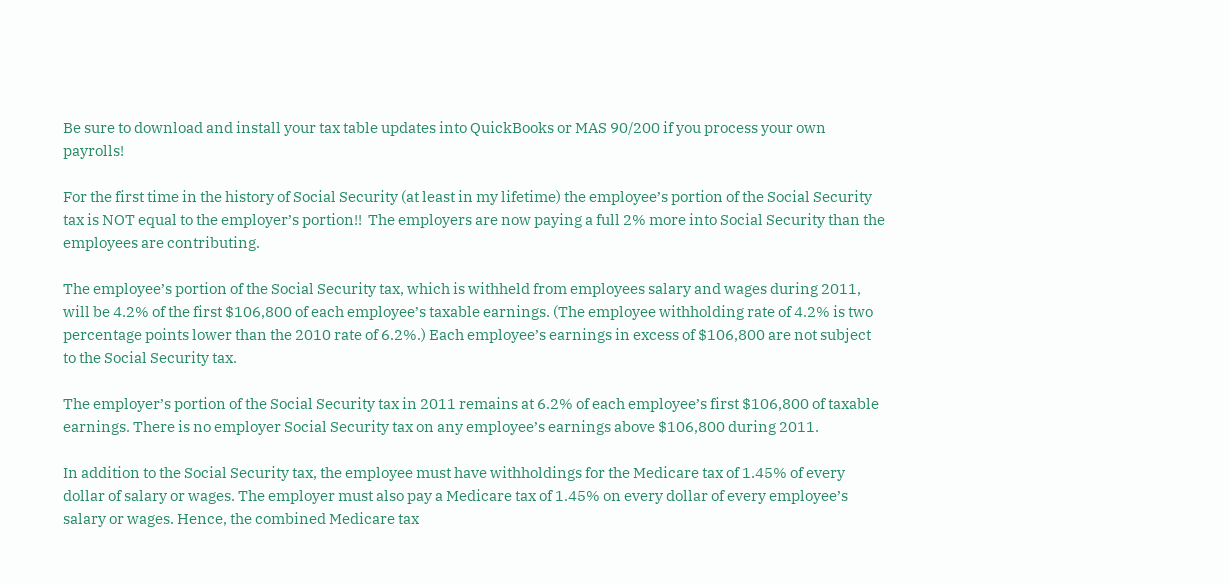Be sure to download and install your tax table updates into QuickBooks or MAS 90/200 if you process your own payrolls!

For the first time in the history of Social Security (at least in my lifetime) the employee’s portion of the Social Security tax is NOT equal to the employer’s portion!!  The employers are now paying a full 2% more into Social Security than the employees are contributing.

The employee’s portion of the Social Security tax, which is withheld from employees salary and wages during 2011, will be 4.2% of the first $106,800 of each employee’s taxable earnings. (The employee withholding rate of 4.2% is two percentage points lower than the 2010 rate of 6.2%.) Each employee’s earnings in excess of $106,800 are not subject to the Social Security tax.

The employer’s portion of the Social Security tax in 2011 remains at 6.2% of each employee’s first $106,800 of taxable earnings. There is no employer Social Security tax on any employee’s earnings above $106,800 during 2011.

In addition to the Social Security tax, the employee must have withholdings for the Medicare tax of 1.45% of every dollar of salary or wages. The employer must also pay a Medicare tax of 1.45% on every dollar of every employee’s salary or wages. Hence, the combined Medicare tax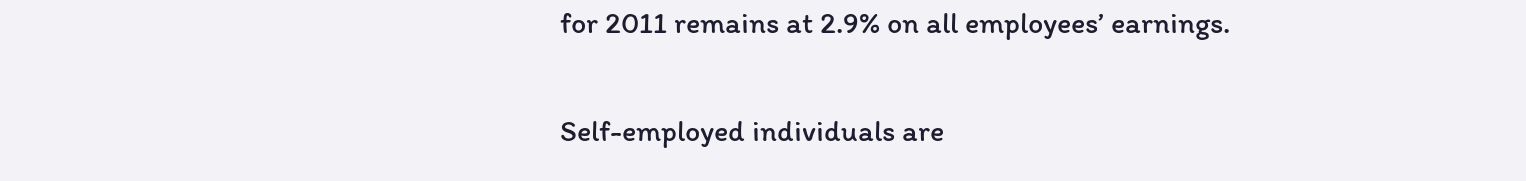for 2011 remains at 2.9% on all employees’ earnings.

Self-employed individuals are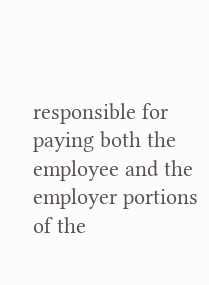responsible for paying both the employee and the employer portions of the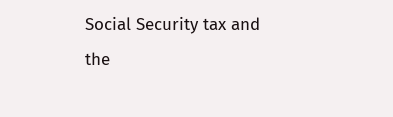Social Security tax and the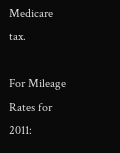Medicare tax.

For Mileage Rates for 2011: